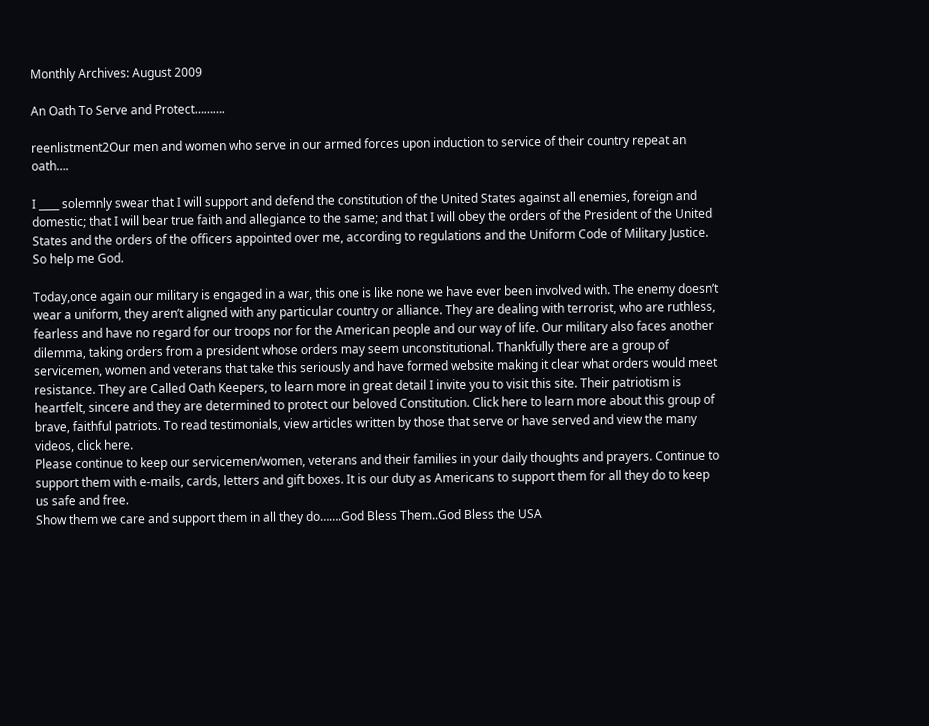Monthly Archives: August 2009

An Oath To Serve and Protect……….

reenlistment2Our men and women who serve in our armed forces upon induction to service of their country repeat an oath….

I ____ solemnly swear that I will support and defend the constitution of the United States against all enemies, foreign and domestic; that I will bear true faith and allegiance to the same; and that I will obey the orders of the President of the United States and the orders of the officers appointed over me, according to regulations and the Uniform Code of Military Justice. So help me God.

Today,once again our military is engaged in a war, this one is like none we have ever been involved with. The enemy doesn’t wear a uniform, they aren’t aligned with any particular country or alliance. They are dealing with terrorist, who are ruthless, fearless and have no regard for our troops nor for the American people and our way of life. Our military also faces another dilemma, taking orders from a president whose orders may seem unconstitutional. Thankfully there are a group of servicemen, women and veterans that take this seriously and have formed website making it clear what orders would meet resistance. They are Called Oath Keepers, to learn more in great detail I invite you to visit this site. Their patriotism is heartfelt, sincere and they are determined to protect our beloved Constitution. Click here to learn more about this group of brave, faithful patriots. To read testimonials, view articles written by those that serve or have served and view the many videos, click here.
Please continue to keep our servicemen/women, veterans and their families in your daily thoughts and prayers. Continue to support them with e-mails, cards, letters and gift boxes. It is our duty as Americans to support them for all they do to keep us safe and free.
Show them we care and support them in all they do…….God Bless Them..God Bless the USA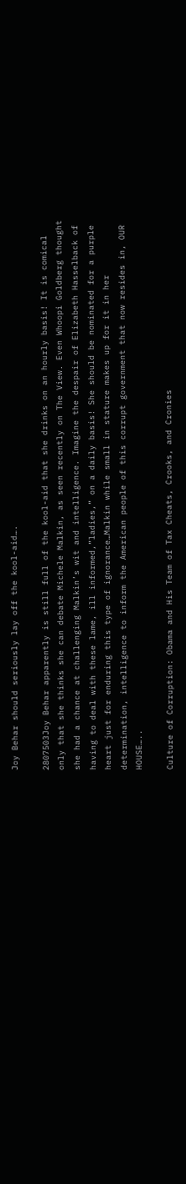Joy Behar should seriously lay off the kool-aid….

2807503Joy Behar apparently is still full of the kool-aid that she drinks on an hourly basis! It is comical only that she thinks she can debate Michele Malkin, as seen recently on The View. Even Whoopi Goldberg thought she had a chance at challenging Malkin’s wit and intelligence. Imagine the despair of Elizabeth Hasselback of having to deal with these lame, ill informed,”ladies,” on a daily basis! She should be nominated for a purple heart just for enduring this type of ignorance…Malkin while small in stature makes up for it in her determination, intelligence to inform the American people of this corrupt government that now resides in, OUR HOUSE…..

Culture of Corruption: Obama and His Team of Tax Cheats, Crooks, and Cronies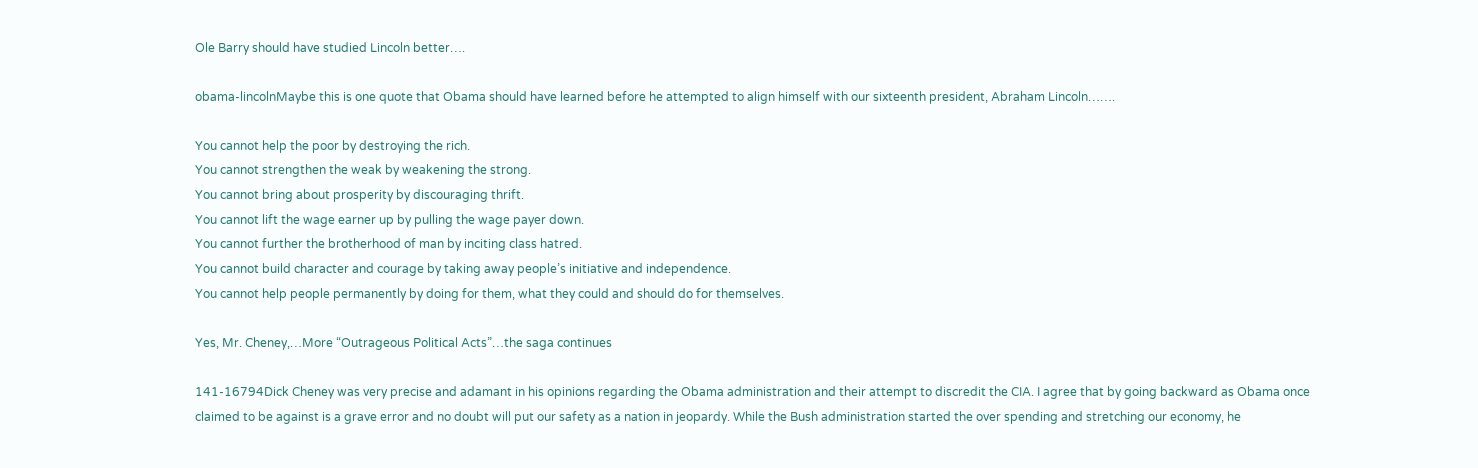Ole Barry should have studied Lincoln better….

obama-lincolnMaybe this is one quote that Obama should have learned before he attempted to align himself with our sixteenth president, Abraham Lincoln…….

You cannot help the poor by destroying the rich.
You cannot strengthen the weak by weakening the strong.
You cannot bring about prosperity by discouraging thrift.
You cannot lift the wage earner up by pulling the wage payer down.
You cannot further the brotherhood of man by inciting class hatred.
You cannot build character and courage by taking away people’s initiative and independence.
You cannot help people permanently by doing for them, what they could and should do for themselves.

Yes, Mr. Cheney,…More “Outrageous Political Acts”…the saga continues

141-16794Dick Cheney was very precise and adamant in his opinions regarding the Obama administration and their attempt to discredit the CIA. I agree that by going backward as Obama once claimed to be against is a grave error and no doubt will put our safety as a nation in jeopardy. While the Bush administration started the over spending and stretching our economy, he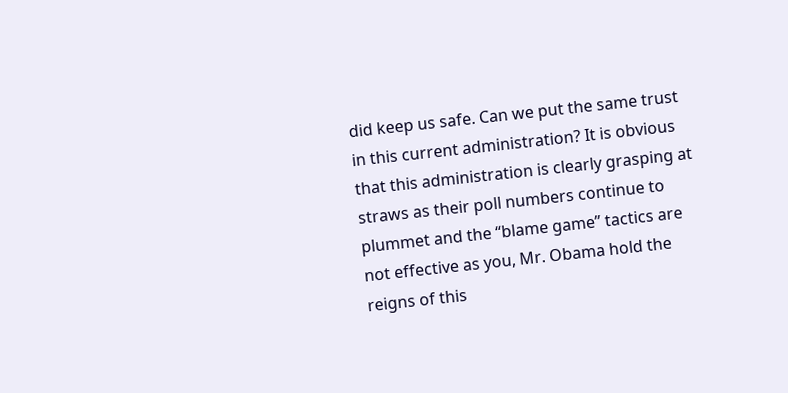did keep us safe. Can we put the same trust in this current administration? It is obvious that this administration is clearly grasping at straws as their poll numbers continue to plummet and the “blame game” tactics are not effective as you, Mr. Obama hold the reigns of this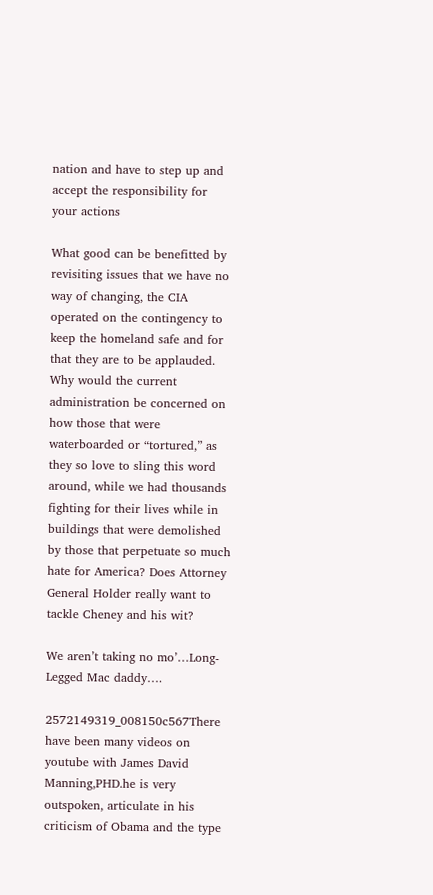nation and have to step up and accept the responsibility for your actions

What good can be benefitted by revisiting issues that we have no way of changing, the CIA operated on the contingency to keep the homeland safe and for that they are to be applauded. Why would the current administration be concerned on how those that were waterboarded or “tortured,” as they so love to sling this word around, while we had thousands fighting for their lives while in buildings that were demolished by those that perpetuate so much hate for America? Does Attorney General Holder really want to tackle Cheney and his wit?

We aren’t taking no mo’…Long-Legged Mac daddy….

2572149319_008150c567There have been many videos on youtube with James David Manning,PHD.he is very outspoken, articulate in his criticism of Obama and the type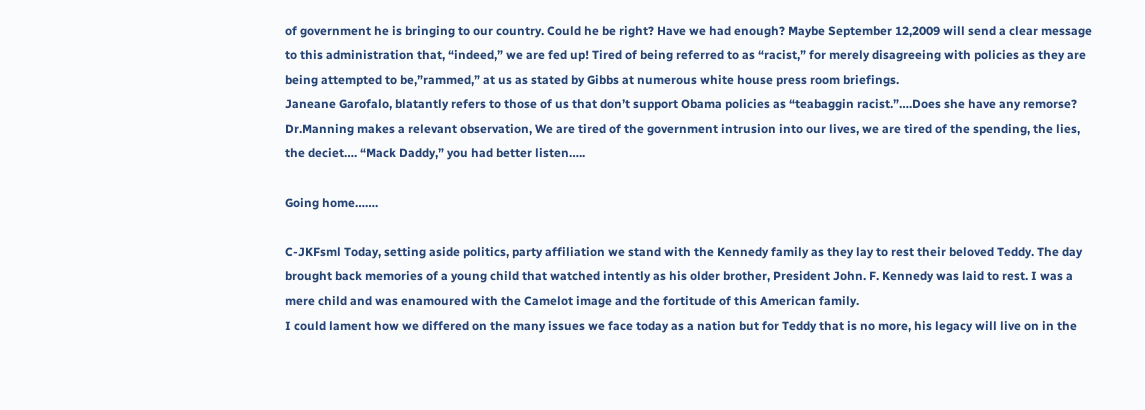of government he is bringing to our country. Could he be right? Have we had enough? Maybe September 12,2009 will send a clear message to this administration that, “indeed,” we are fed up! Tired of being referred to as “racist,” for merely disagreeing with policies as they are being attempted to be,”rammed,” at us as stated by Gibbs at numerous white house press room briefings.
Janeane Garofalo, blatantly refers to those of us that don’t support Obama policies as “teabaggin racist.”….Does she have any remorse?
Dr.Manning makes a relevant observation, We are tired of the government intrusion into our lives, we are tired of the spending, the lies, the deciet…. “Mack Daddy,” you had better listen…..

Going home…….

C-JKFsml Today, setting aside politics, party affiliation we stand with the Kennedy family as they lay to rest their beloved Teddy. The day brought back memories of a young child that watched intently as his older brother, President John. F. Kennedy was laid to rest. I was a mere child and was enamoured with the Camelot image and the fortitude of this American family.
I could lament how we differed on the many issues we face today as a nation but for Teddy that is no more, his legacy will live on in the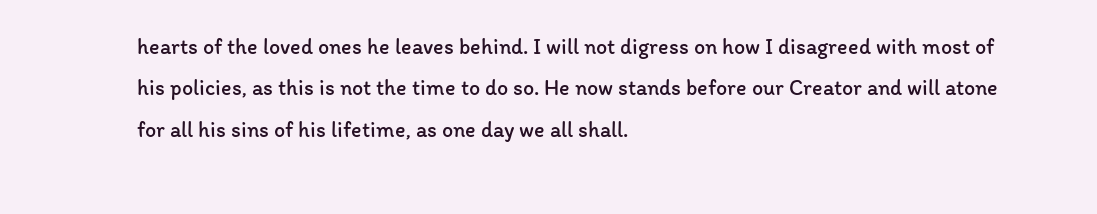hearts of the loved ones he leaves behind. I will not digress on how I disagreed with most of his policies, as this is not the time to do so. He now stands before our Creator and will atone for all his sins of his lifetime, as one day we all shall.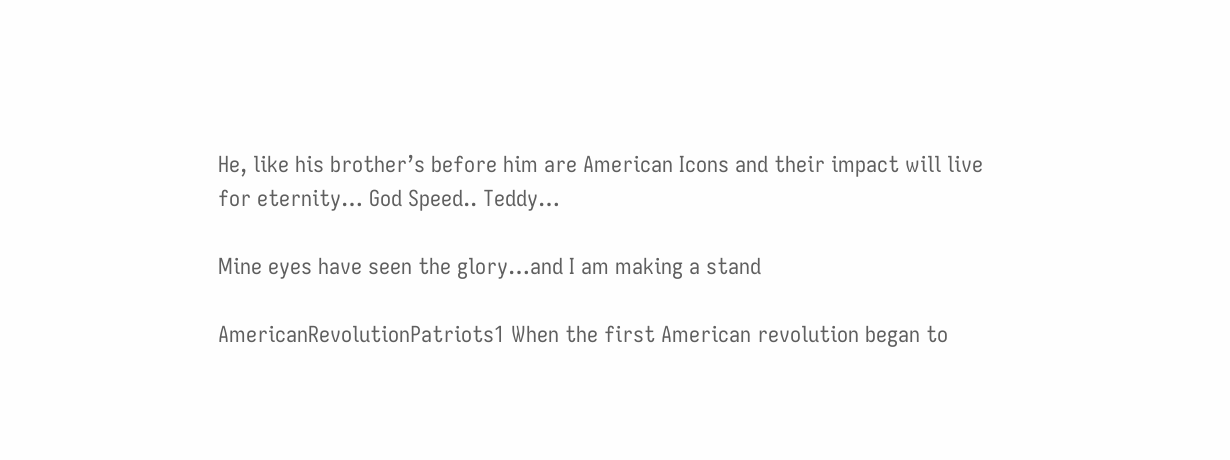He, like his brother’s before him are American Icons and their impact will live for eternity… God Speed.. Teddy…

Mine eyes have seen the glory…and I am making a stand

AmericanRevolutionPatriots1 When the first American revolution began to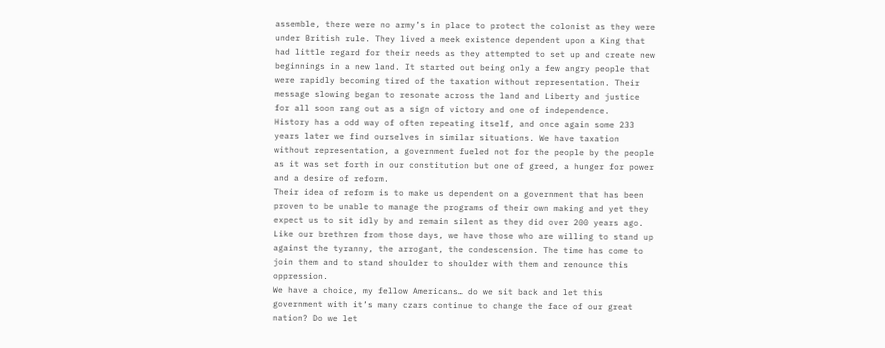assemble, there were no army’s in place to protect the colonist as they were under British rule. They lived a meek existence dependent upon a King that had little regard for their needs as they attempted to set up and create new beginnings in a new land. It started out being only a few angry people that were rapidly becoming tired of the taxation without representation. Their message slowing began to resonate across the land and Liberty and justice for all soon rang out as a sign of victory and one of independence.
History has a odd way of often repeating itself, and once again some 233 years later we find ourselves in similar situations. We have taxation without representation, a government fueled not for the people by the people as it was set forth in our constitution but one of greed, a hunger for power and a desire of reform.
Their idea of reform is to make us dependent on a government that has been proven to be unable to manage the programs of their own making and yet they expect us to sit idly by and remain silent as they did over 200 years ago. Like our brethren from those days, we have those who are willing to stand up against the tyranny, the arrogant, the condescension. The time has come to join them and to stand shoulder to shoulder with them and renounce this oppression.
We have a choice, my fellow Americans… do we sit back and let this government with it’s many czars continue to change the face of our great nation? Do we let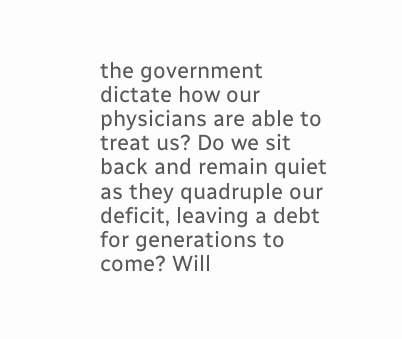the government dictate how our physicians are able to treat us? Do we sit back and remain quiet as they quadruple our deficit, leaving a debt for generations to come? Will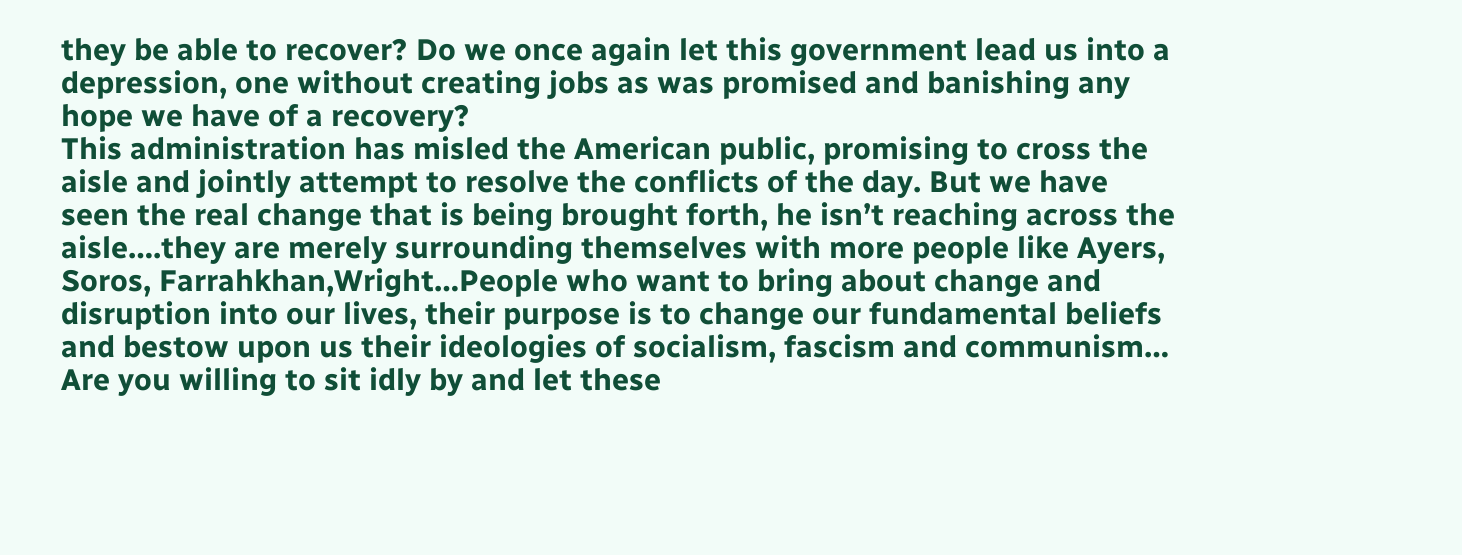they be able to recover? Do we once again let this government lead us into a depression, one without creating jobs as was promised and banishing any hope we have of a recovery?
This administration has misled the American public, promising to cross the aisle and jointly attempt to resolve the conflicts of the day. But we have seen the real change that is being brought forth, he isn’t reaching across the aisle….they are merely surrounding themselves with more people like Ayers, Soros, Farrahkhan,Wright…People who want to bring about change and disruption into our lives, their purpose is to change our fundamental beliefs and bestow upon us their ideologies of socialism, fascism and communism…
Are you willing to sit idly by and let these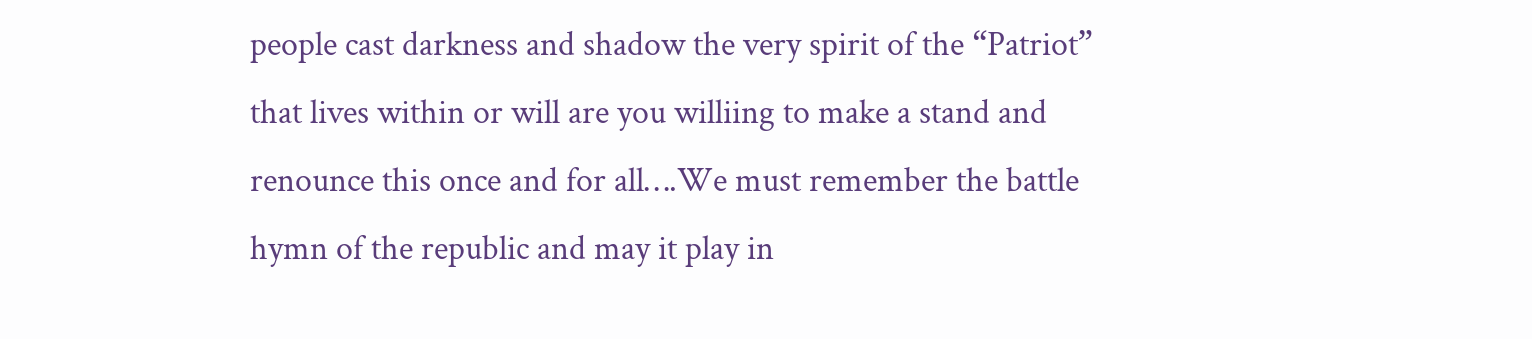people cast darkness and shadow the very spirit of the “Patriot” that lives within or will are you williing to make a stand and renounce this once and for all….We must remember the battle hymn of the republic and may it play in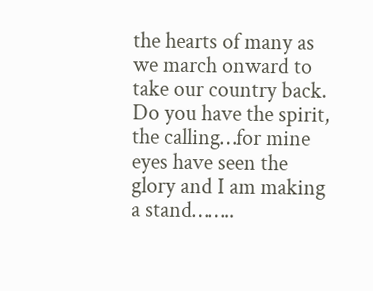the hearts of many as we march onward to take our country back. Do you have the spirit, the calling…for mine eyes have seen the glory and I am making a stand……..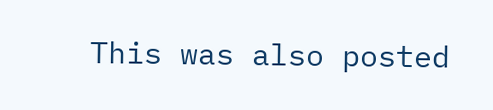This was also posted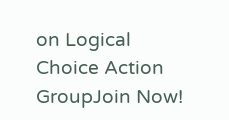on Logical Choice Action GroupJoin Now!